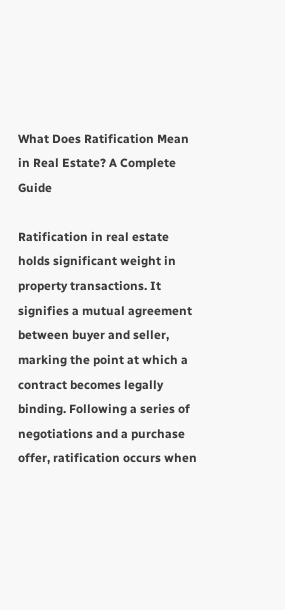What Does Ratification Mean in Real Estate? A Complete Guide

Ratification in real estate holds significant weight in property transactions. It signifies a mutual agreement between buyer and seller, marking the point at which a contract becomes legally binding. Following a series of negotiations and a purchase offer, ratification occurs when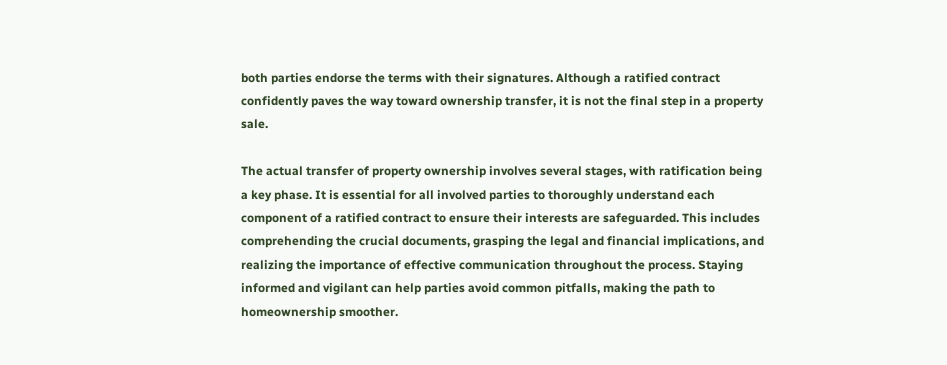both parties endorse the terms with their signatures. Although a ratified contract confidently paves the way toward ownership transfer, it is not the final step in a property sale.

The actual transfer of property ownership involves several stages, with ratification being a key phase. It is essential for all involved parties to thoroughly understand each component of a ratified contract to ensure their interests are safeguarded. This includes comprehending the crucial documents, grasping the legal and financial implications, and realizing the importance of effective communication throughout the process. Staying informed and vigilant can help parties avoid common pitfalls, making the path to homeownership smoother.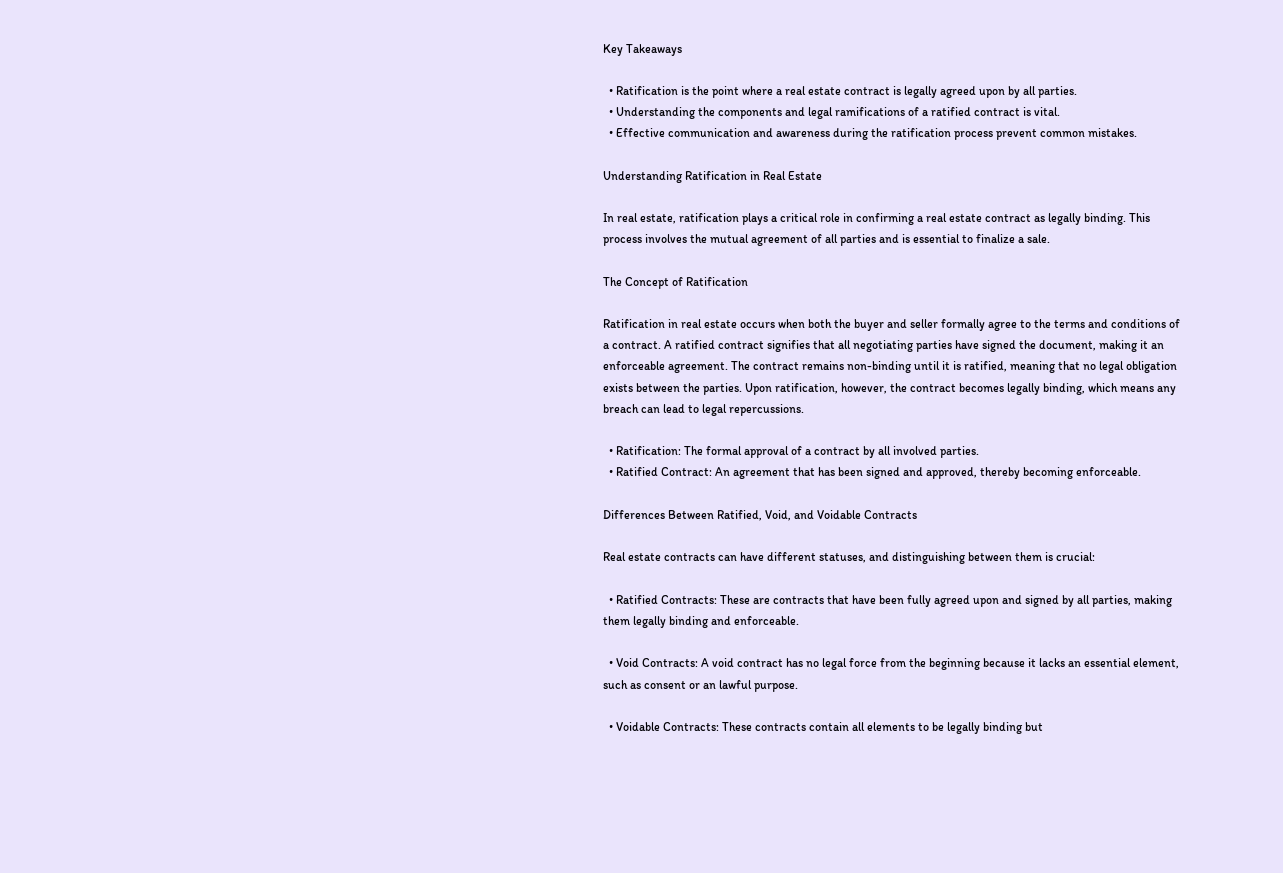Key Takeaways

  • Ratification is the point where a real estate contract is legally agreed upon by all parties.
  • Understanding the components and legal ramifications of a ratified contract is vital.
  • Effective communication and awareness during the ratification process prevent common mistakes.

Understanding Ratification in Real Estate

In real estate, ratification plays a critical role in confirming a real estate contract as legally binding. This process involves the mutual agreement of all parties and is essential to finalize a sale.

The Concept of Ratification

Ratification in real estate occurs when both the buyer and seller formally agree to the terms and conditions of a contract. A ratified contract signifies that all negotiating parties have signed the document, making it an enforceable agreement. The contract remains non-binding until it is ratified, meaning that no legal obligation exists between the parties. Upon ratification, however, the contract becomes legally binding, which means any breach can lead to legal repercussions.

  • Ratification: The formal approval of a contract by all involved parties.
  • Ratified Contract: An agreement that has been signed and approved, thereby becoming enforceable.

Differences Between Ratified, Void, and Voidable Contracts

Real estate contracts can have different statuses, and distinguishing between them is crucial:

  • Ratified Contracts: These are contracts that have been fully agreed upon and signed by all parties, making them legally binding and enforceable.

  • Void Contracts: A void contract has no legal force from the beginning because it lacks an essential element, such as consent or an lawful purpose.

  • Voidable Contracts: These contracts contain all elements to be legally binding but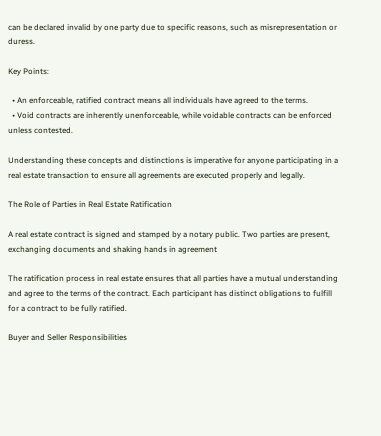can be declared invalid by one party due to specific reasons, such as misrepresentation or duress.

Key Points:

  • An enforceable, ratified contract means all individuals have agreed to the terms.
  • Void contracts are inherently unenforceable, while voidable contracts can be enforced unless contested.

Understanding these concepts and distinctions is imperative for anyone participating in a real estate transaction to ensure all agreements are executed properly and legally.

The Role of Parties in Real Estate Ratification

A real estate contract is signed and stamped by a notary public. Two parties are present, exchanging documents and shaking hands in agreement

The ratification process in real estate ensures that all parties have a mutual understanding and agree to the terms of the contract. Each participant has distinct obligations to fulfill for a contract to be fully ratified.

Buyer and Seller Responsibilities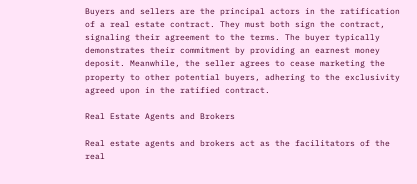Buyers and sellers are the principal actors in the ratification of a real estate contract. They must both sign the contract, signaling their agreement to the terms. The buyer typically demonstrates their commitment by providing an earnest money deposit. Meanwhile, the seller agrees to cease marketing the property to other potential buyers, adhering to the exclusivity agreed upon in the ratified contract.

Real Estate Agents and Brokers

Real estate agents and brokers act as the facilitators of the real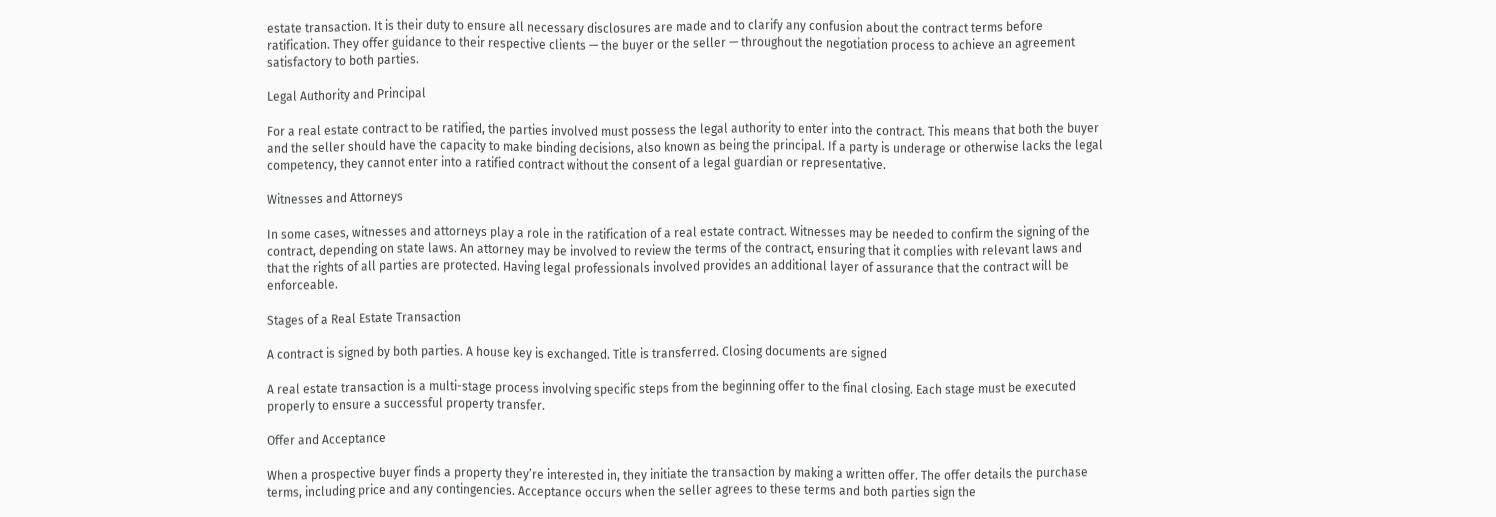estate transaction. It is their duty to ensure all necessary disclosures are made and to clarify any confusion about the contract terms before ratification. They offer guidance to their respective clients — the buyer or the seller — throughout the negotiation process to achieve an agreement satisfactory to both parties.

Legal Authority and Principal

For a real estate contract to be ratified, the parties involved must possess the legal authority to enter into the contract. This means that both the buyer and the seller should have the capacity to make binding decisions, also known as being the principal. If a party is underage or otherwise lacks the legal competency, they cannot enter into a ratified contract without the consent of a legal guardian or representative.

Witnesses and Attorneys

In some cases, witnesses and attorneys play a role in the ratification of a real estate contract. Witnesses may be needed to confirm the signing of the contract, depending on state laws. An attorney may be involved to review the terms of the contract, ensuring that it complies with relevant laws and that the rights of all parties are protected. Having legal professionals involved provides an additional layer of assurance that the contract will be enforceable.

Stages of a Real Estate Transaction

A contract is signed by both parties. A house key is exchanged. Title is transferred. Closing documents are signed

A real estate transaction is a multi-stage process involving specific steps from the beginning offer to the final closing. Each stage must be executed properly to ensure a successful property transfer.

Offer and Acceptance

When a prospective buyer finds a property they’re interested in, they initiate the transaction by making a written offer. The offer details the purchase terms, including price and any contingencies. Acceptance occurs when the seller agrees to these terms and both parties sign the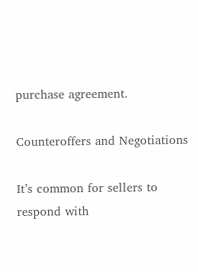purchase agreement.

Counteroffers and Negotiations

It’s common for sellers to respond with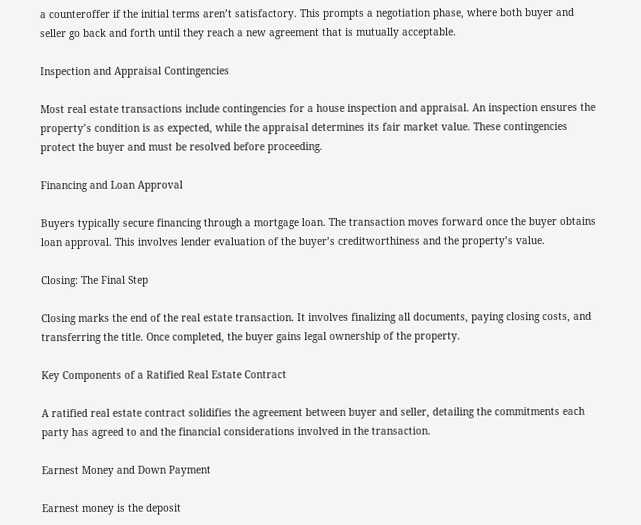a counteroffer if the initial terms aren’t satisfactory. This prompts a negotiation phase, where both buyer and seller go back and forth until they reach a new agreement that is mutually acceptable.

Inspection and Appraisal Contingencies

Most real estate transactions include contingencies for a house inspection and appraisal. An inspection ensures the property’s condition is as expected, while the appraisal determines its fair market value. These contingencies protect the buyer and must be resolved before proceeding.

Financing and Loan Approval

Buyers typically secure financing through a mortgage loan. The transaction moves forward once the buyer obtains loan approval. This involves lender evaluation of the buyer’s creditworthiness and the property’s value.

Closing: The Final Step

Closing marks the end of the real estate transaction. It involves finalizing all documents, paying closing costs, and transferring the title. Once completed, the buyer gains legal ownership of the property.

Key Components of a Ratified Real Estate Contract

A ratified real estate contract solidifies the agreement between buyer and seller, detailing the commitments each party has agreed to and the financial considerations involved in the transaction.

Earnest Money and Down Payment

Earnest money is the deposit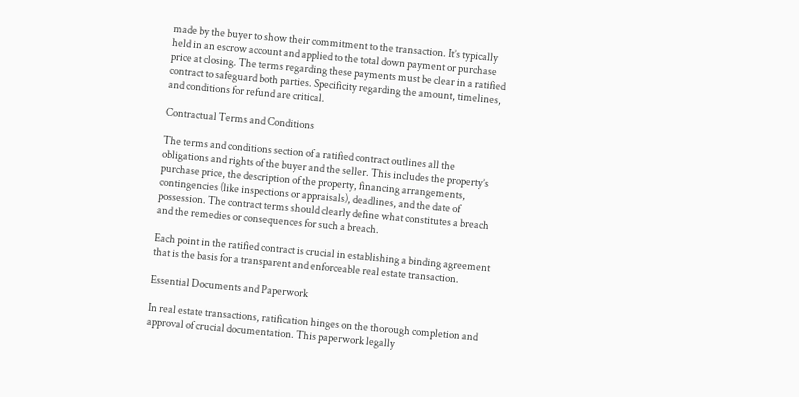made by the buyer to show their commitment to the transaction. It’s typically held in an escrow account and applied to the total down payment or purchase price at closing. The terms regarding these payments must be clear in a ratified contract to safeguard both parties. Specificity regarding the amount, timelines, and conditions for refund are critical.

Contractual Terms and Conditions

The terms and conditions section of a ratified contract outlines all the obligations and rights of the buyer and the seller. This includes the property’s purchase price, the description of the property, financing arrangements, contingencies (like inspections or appraisals), deadlines, and the date of possession. The contract terms should clearly define what constitutes a breach and the remedies or consequences for such a breach.

Each point in the ratified contract is crucial in establishing a binding agreement that is the basis for a transparent and enforceable real estate transaction.

Essential Documents and Paperwork

In real estate transactions, ratification hinges on the thorough completion and approval of crucial documentation. This paperwork legally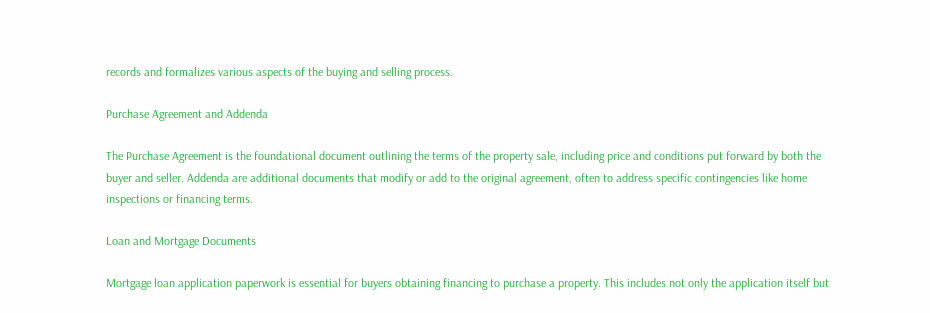records and formalizes various aspects of the buying and selling process.

Purchase Agreement and Addenda

The Purchase Agreement is the foundational document outlining the terms of the property sale, including price and conditions put forward by both the buyer and seller. Addenda are additional documents that modify or add to the original agreement, often to address specific contingencies like home inspections or financing terms.

Loan and Mortgage Documents

Mortgage loan application paperwork is essential for buyers obtaining financing to purchase a property. This includes not only the application itself but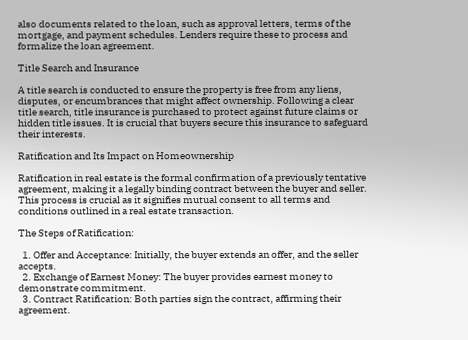also documents related to the loan, such as approval letters, terms of the mortgage, and payment schedules. Lenders require these to process and formalize the loan agreement.

Title Search and Insurance

A title search is conducted to ensure the property is free from any liens, disputes, or encumbrances that might affect ownership. Following a clear title search, title insurance is purchased to protect against future claims or hidden title issues. It is crucial that buyers secure this insurance to safeguard their interests.

Ratification and Its Impact on Homeownership

Ratification in real estate is the formal confirmation of a previously tentative agreement, making it a legally binding contract between the buyer and seller. This process is crucial as it signifies mutual consent to all terms and conditions outlined in a real estate transaction.

The Steps of Ratification:

  1. Offer and Acceptance: Initially, the buyer extends an offer, and the seller accepts.
  2. Exchange of Earnest Money: The buyer provides earnest money to demonstrate commitment.
  3. Contract Ratification: Both parties sign the contract, affirming their agreement.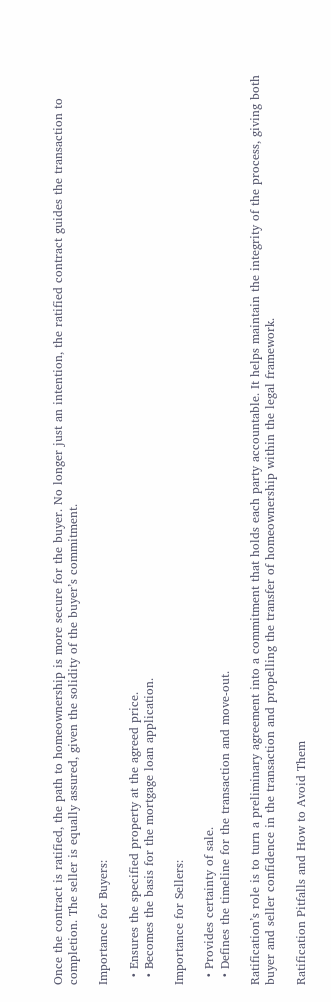Once the contract is ratified, the path to homeownership is more secure for the buyer. No longer just an intention, the ratified contract guides the transaction to completion. The seller is equally assured, given the solidity of the buyer’s commitment.

Importance for Buyers:

  • Ensures the specified property at the agreed price.
  • Becomes the basis for the mortgage loan application.

Importance for Sellers:

  • Provides certainty of sale.
  • Defines the timeline for the transaction and move-out.

Ratification’s role is to turn a preliminary agreement into a commitment that holds each party accountable. It helps maintain the integrity of the process, giving both buyer and seller confidence in the transaction and propelling the transfer of homeownership within the legal framework.

Ratification Pitfalls and How to Avoid Them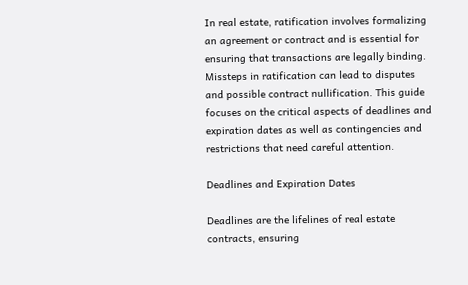In real estate, ratification involves formalizing an agreement or contract and is essential for ensuring that transactions are legally binding. Missteps in ratification can lead to disputes and possible contract nullification. This guide focuses on the critical aspects of deadlines and expiration dates as well as contingencies and restrictions that need careful attention.

Deadlines and Expiration Dates

Deadlines are the lifelines of real estate contracts, ensuring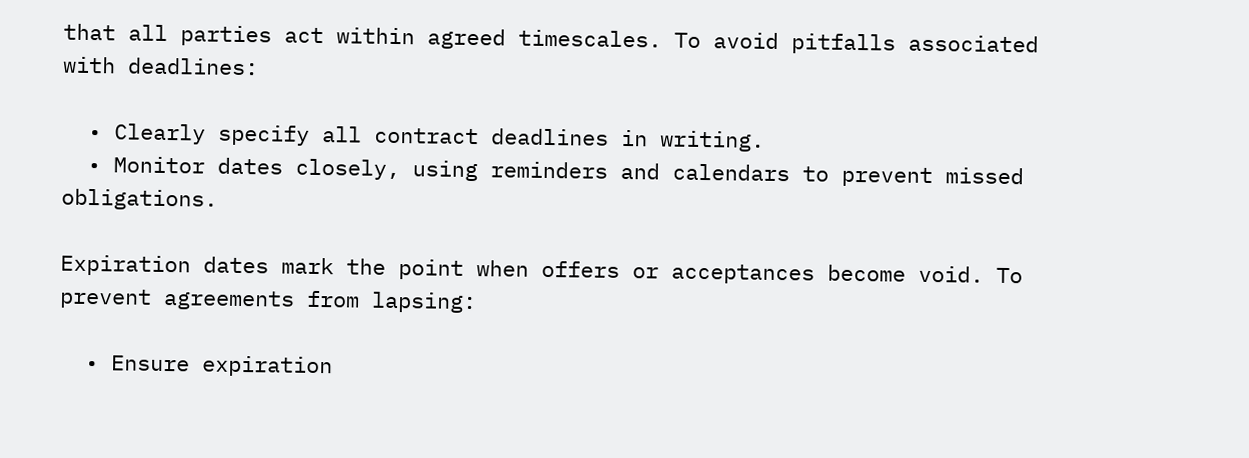that all parties act within agreed timescales. To avoid pitfalls associated with deadlines:

  • Clearly specify all contract deadlines in writing.
  • Monitor dates closely, using reminders and calendars to prevent missed obligations.

Expiration dates mark the point when offers or acceptances become void. To prevent agreements from lapsing:

  • Ensure expiration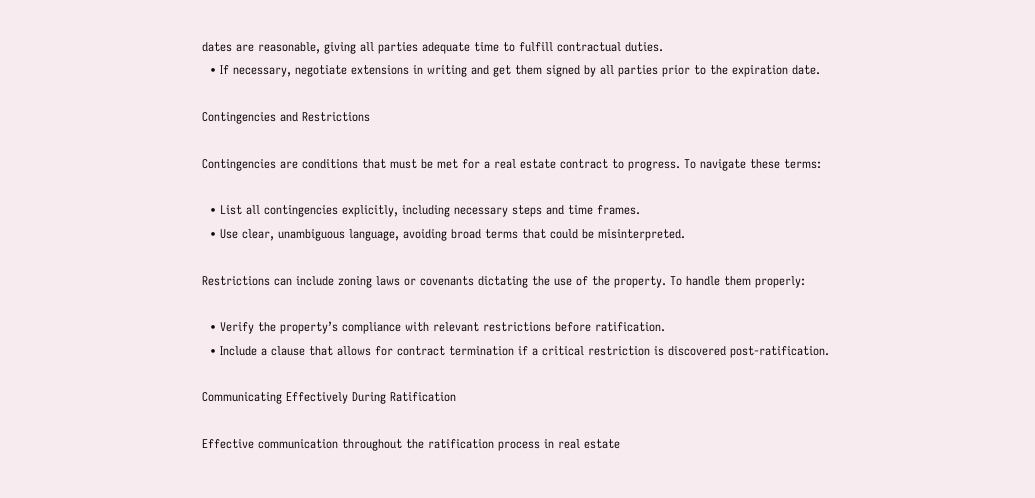dates are reasonable, giving all parties adequate time to fulfill contractual duties.
  • If necessary, negotiate extensions in writing and get them signed by all parties prior to the expiration date.

Contingencies and Restrictions

Contingencies are conditions that must be met for a real estate contract to progress. To navigate these terms:

  • List all contingencies explicitly, including necessary steps and time frames.
  • Use clear, unambiguous language, avoiding broad terms that could be misinterpreted.

Restrictions can include zoning laws or covenants dictating the use of the property. To handle them properly:

  • Verify the property’s compliance with relevant restrictions before ratification.
  • Include a clause that allows for contract termination if a critical restriction is discovered post-ratification.

Communicating Effectively During Ratification

Effective communication throughout the ratification process in real estate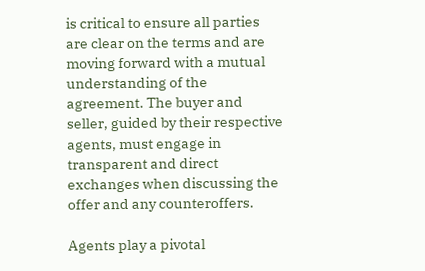is critical to ensure all parties are clear on the terms and are moving forward with a mutual understanding of the agreement. The buyer and seller, guided by their respective agents, must engage in transparent and direct exchanges when discussing the offer and any counteroffers.

Agents play a pivotal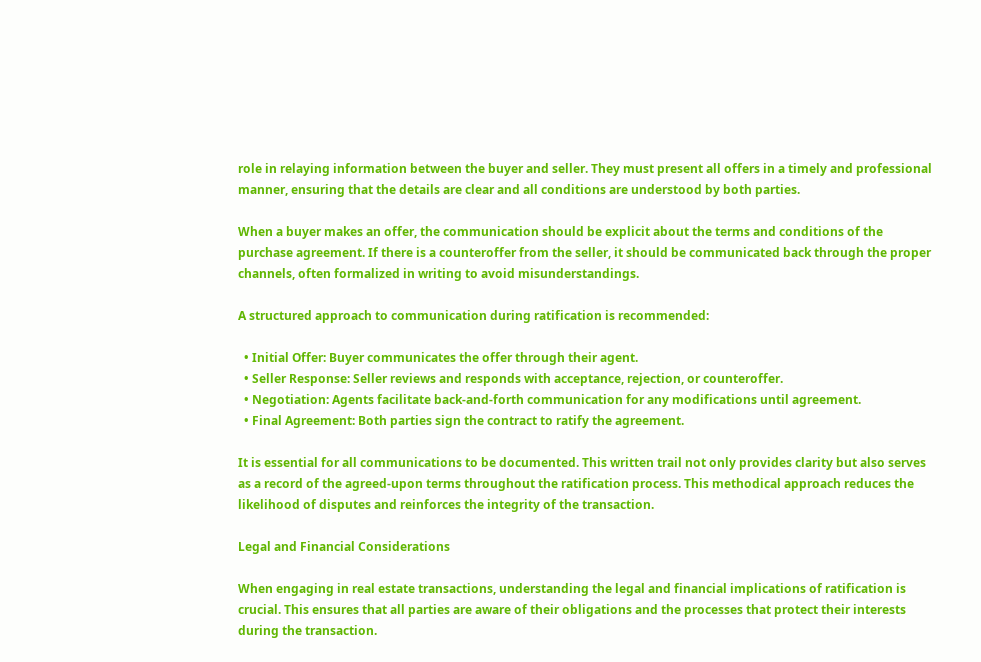role in relaying information between the buyer and seller. They must present all offers in a timely and professional manner, ensuring that the details are clear and all conditions are understood by both parties.

When a buyer makes an offer, the communication should be explicit about the terms and conditions of the purchase agreement. If there is a counteroffer from the seller, it should be communicated back through the proper channels, often formalized in writing to avoid misunderstandings.

A structured approach to communication during ratification is recommended:

  • Initial Offer: Buyer communicates the offer through their agent.
  • Seller Response: Seller reviews and responds with acceptance, rejection, or counteroffer.
  • Negotiation: Agents facilitate back-and-forth communication for any modifications until agreement.
  • Final Agreement: Both parties sign the contract to ratify the agreement.

It is essential for all communications to be documented. This written trail not only provides clarity but also serves as a record of the agreed-upon terms throughout the ratification process. This methodical approach reduces the likelihood of disputes and reinforces the integrity of the transaction.

Legal and Financial Considerations

When engaging in real estate transactions, understanding the legal and financial implications of ratification is crucial. This ensures that all parties are aware of their obligations and the processes that protect their interests during the transaction.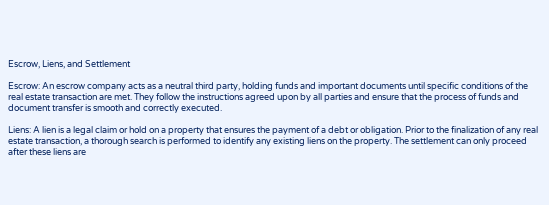Escrow, Liens, and Settlement

Escrow: An escrow company acts as a neutral third party, holding funds and important documents until specific conditions of the real estate transaction are met. They follow the instructions agreed upon by all parties and ensure that the process of funds and document transfer is smooth and correctly executed.

Liens: A lien is a legal claim or hold on a property that ensures the payment of a debt or obligation. Prior to the finalization of any real estate transaction, a thorough search is performed to identify any existing liens on the property. The settlement can only proceed after these liens are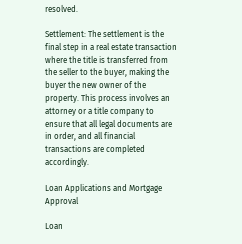resolved.

Settlement: The settlement is the final step in a real estate transaction where the title is transferred from the seller to the buyer, making the buyer the new owner of the property. This process involves an attorney or a title company to ensure that all legal documents are in order, and all financial transactions are completed accordingly.

Loan Applications and Mortgage Approval

Loan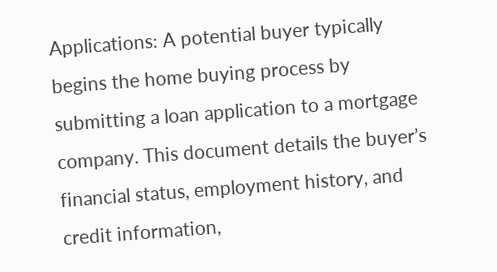Applications: A potential buyer typically begins the home buying process by submitting a loan application to a mortgage company. This document details the buyer’s financial status, employment history, and credit information,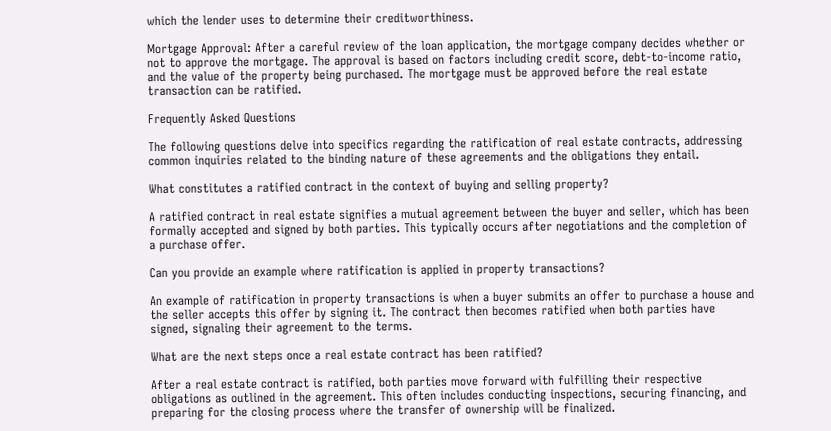which the lender uses to determine their creditworthiness.

Mortgage Approval: After a careful review of the loan application, the mortgage company decides whether or not to approve the mortgage. The approval is based on factors including credit score, debt-to-income ratio, and the value of the property being purchased. The mortgage must be approved before the real estate transaction can be ratified.

Frequently Asked Questions

The following questions delve into specifics regarding the ratification of real estate contracts, addressing common inquiries related to the binding nature of these agreements and the obligations they entail.

What constitutes a ratified contract in the context of buying and selling property?

A ratified contract in real estate signifies a mutual agreement between the buyer and seller, which has been formally accepted and signed by both parties. This typically occurs after negotiations and the completion of a purchase offer.

Can you provide an example where ratification is applied in property transactions?

An example of ratification in property transactions is when a buyer submits an offer to purchase a house and the seller accepts this offer by signing it. The contract then becomes ratified when both parties have signed, signaling their agreement to the terms.

What are the next steps once a real estate contract has been ratified?

After a real estate contract is ratified, both parties move forward with fulfilling their respective obligations as outlined in the agreement. This often includes conducting inspections, securing financing, and preparing for the closing process where the transfer of ownership will be finalized.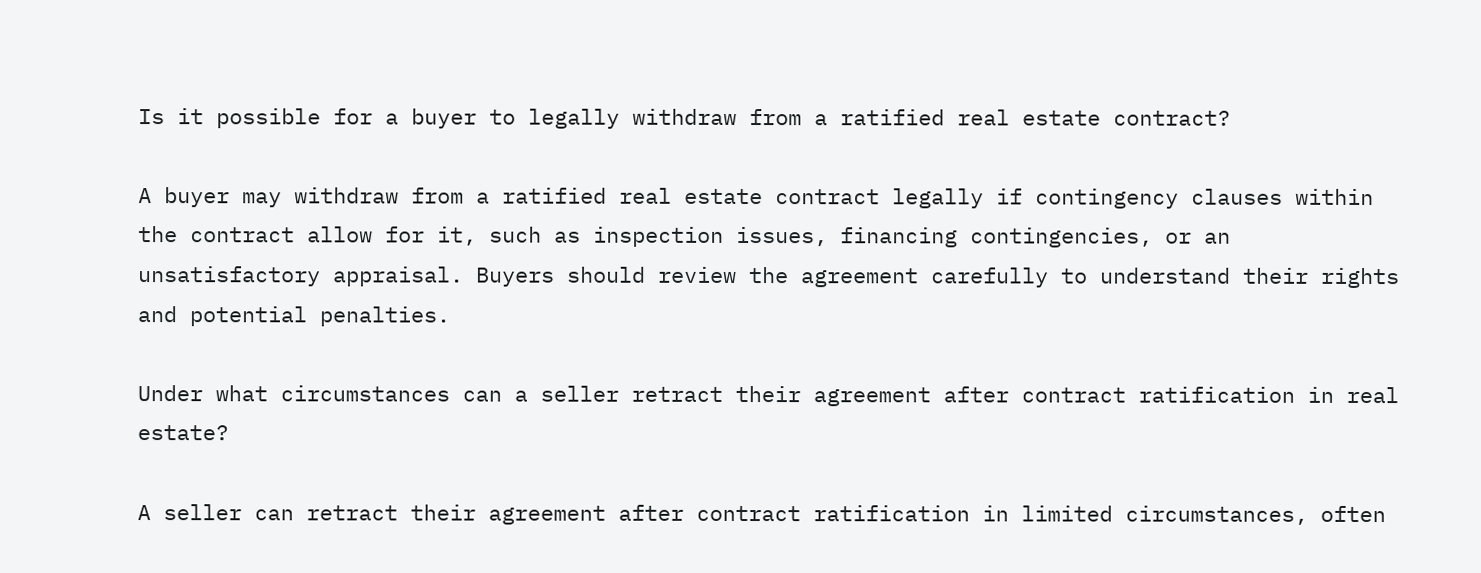Is it possible for a buyer to legally withdraw from a ratified real estate contract?

A buyer may withdraw from a ratified real estate contract legally if contingency clauses within the contract allow for it, such as inspection issues, financing contingencies, or an unsatisfactory appraisal. Buyers should review the agreement carefully to understand their rights and potential penalties.

Under what circumstances can a seller retract their agreement after contract ratification in real estate?

A seller can retract their agreement after contract ratification in limited circumstances, often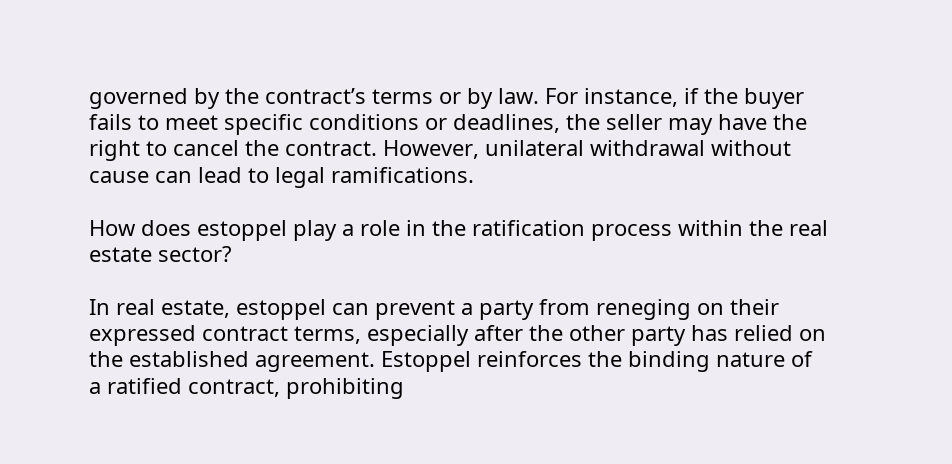governed by the contract’s terms or by law. For instance, if the buyer fails to meet specific conditions or deadlines, the seller may have the right to cancel the contract. However, unilateral withdrawal without cause can lead to legal ramifications.

How does estoppel play a role in the ratification process within the real estate sector?

In real estate, estoppel can prevent a party from reneging on their expressed contract terms, especially after the other party has relied on the established agreement. Estoppel reinforces the binding nature of a ratified contract, prohibiting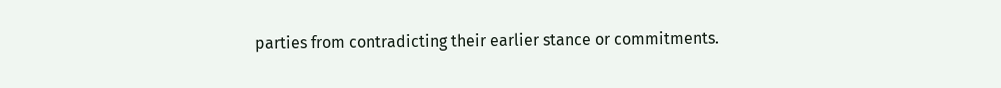parties from contradicting their earlier stance or commitments.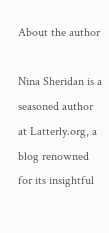About the author

Nina Sheridan is a seasoned author at Latterly.org, a blog renowned for its insightful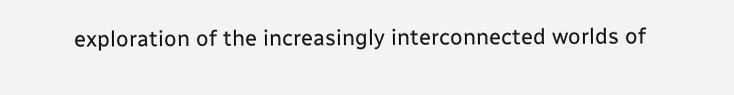exploration of the increasingly interconnected worlds of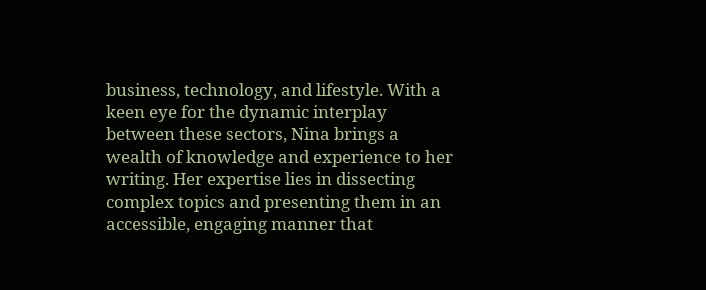business, technology, and lifestyle. With a keen eye for the dynamic interplay between these sectors, Nina brings a wealth of knowledge and experience to her writing. Her expertise lies in dissecting complex topics and presenting them in an accessible, engaging manner that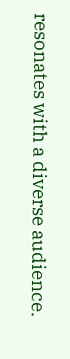resonates with a diverse audience.